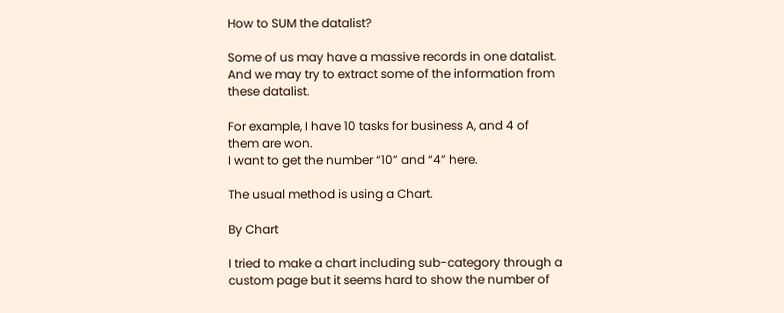How to SUM the datalist?

Some of us may have a massive records in one datalist.
And we may try to extract some of the information from these datalist.

For example, I have 10 tasks for business A, and 4 of them are won.
I want to get the number “10” and “4” here.

The usual method is using a Chart.

By Chart

I tried to make a chart including sub-category through a custom page but it seems hard to show the number of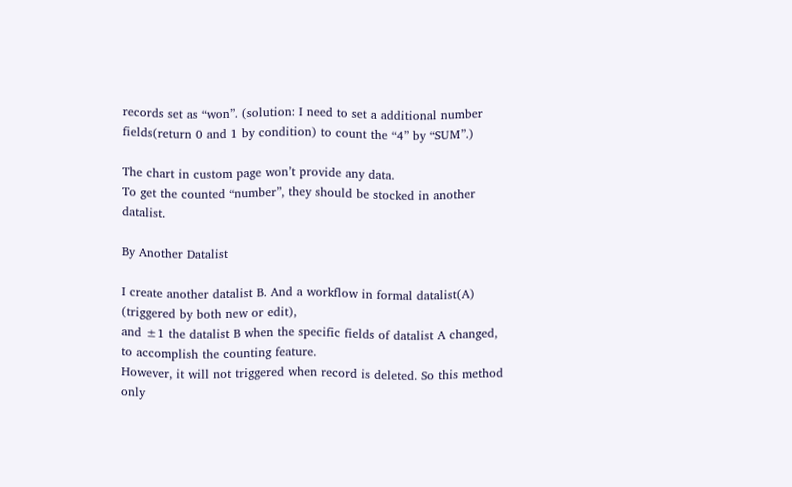records set as “won”. (solution: I need to set a additional number fields(return 0 and 1 by condition) to count the “4” by “SUM”.)

The chart in custom page won’t provide any data.
To get the counted “number”, they should be stocked in another datalist.

By Another Datalist

I create another datalist B. And a workflow in formal datalist(A) (triggered by both new or edit),
and ±1 the datalist B when the specific fields of datalist A changed, to accomplish the counting feature.
However, it will not triggered when record is deleted. So this method only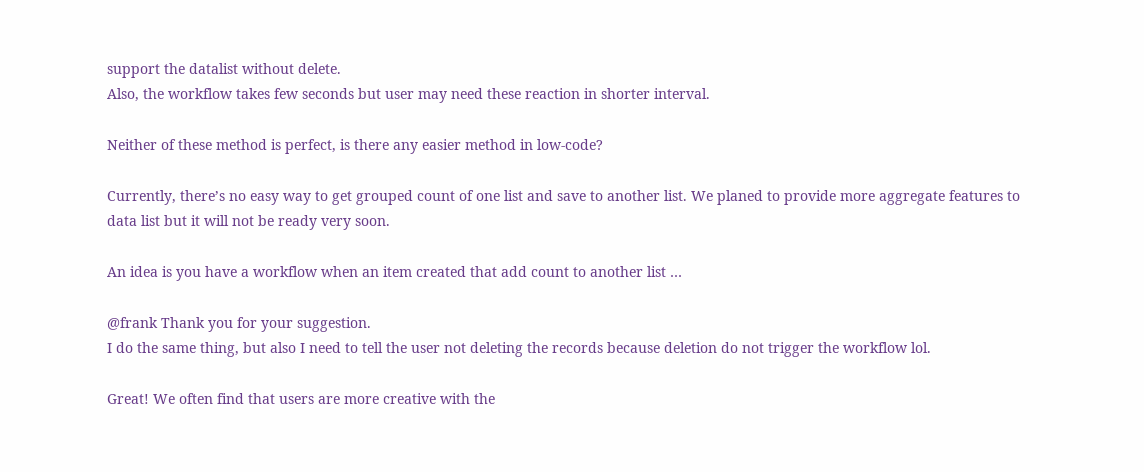support the datalist without delete.
Also, the workflow takes few seconds but user may need these reaction in shorter interval.

Neither of these method is perfect, is there any easier method in low-code?

Currently, there’s no easy way to get grouped count of one list and save to another list. We planed to provide more aggregate features to data list but it will not be ready very soon.

An idea is you have a workflow when an item created that add count to another list …

@frank Thank you for your suggestion.
I do the same thing, but also I need to tell the user not deleting the records because deletion do not trigger the workflow lol.

Great! We often find that users are more creative with the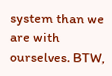system than we are with ourselves. BTW,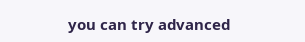you can try advanced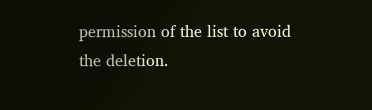permission of the list to avoid the deletion.